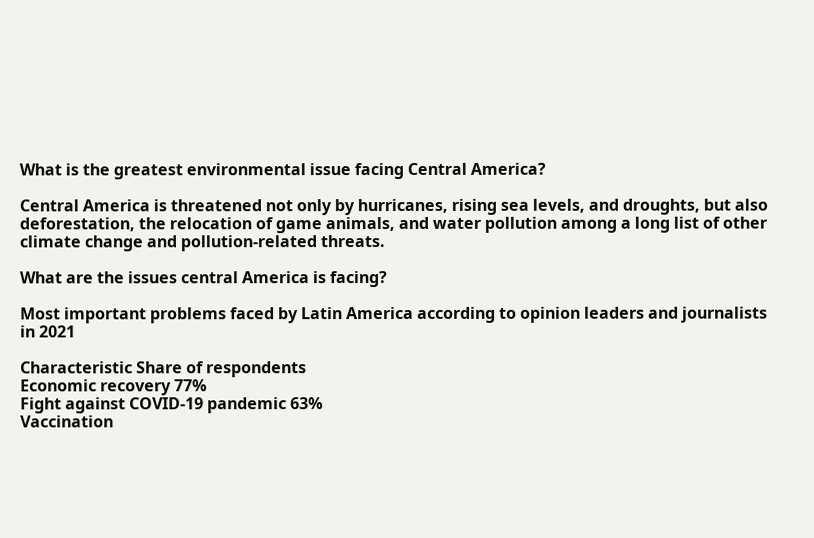What is the greatest environmental issue facing Central America?

Central America is threatened not only by hurricanes, rising sea levels, and droughts, but also deforestation, the relocation of game animals, and water pollution among a long list of other climate change and pollution-related threats.

What are the issues central America is facing?

Most important problems faced by Latin America according to opinion leaders and journalists in 2021

Characteristic Share of respondents
Economic recovery 77%
Fight against COVID-19 pandemic 63%
Vaccination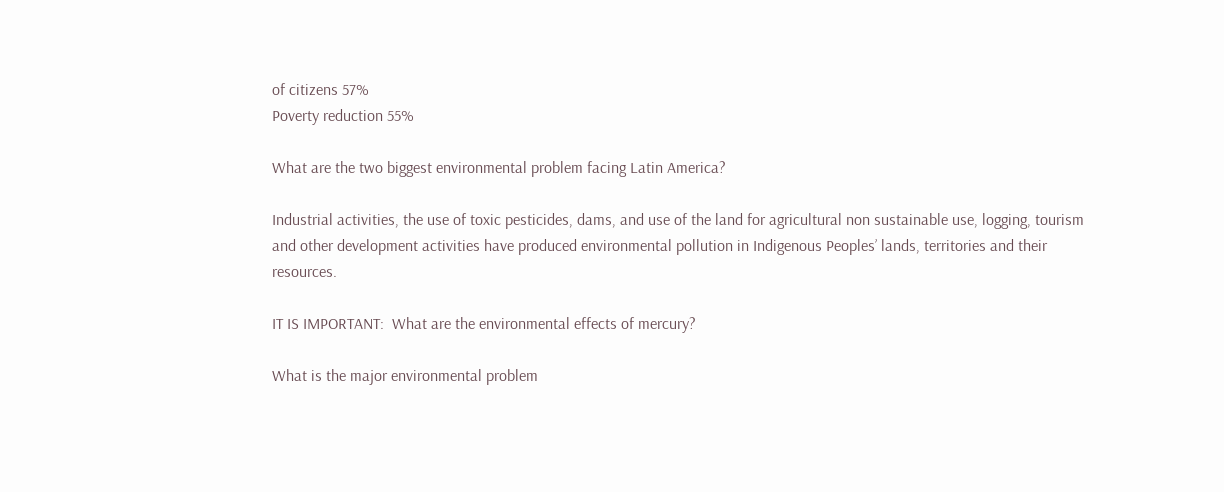of citizens 57%
Poverty reduction 55%

What are the two biggest environmental problem facing Latin America?

Industrial activities, the use of toxic pesticides, dams, and use of the land for agricultural non sustainable use, logging, tourism and other development activities have produced environmental pollution in Indigenous Peoples’ lands, territories and their resources.

IT IS IMPORTANT:  What are the environmental effects of mercury?

What is the major environmental problem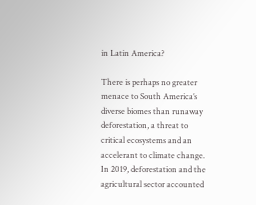in Latin America?

There is perhaps no greater menace to South America’s diverse biomes than runaway deforestation, a threat to critical ecosystems and an accelerant to climate change. In 2019, deforestation and the agricultural sector accounted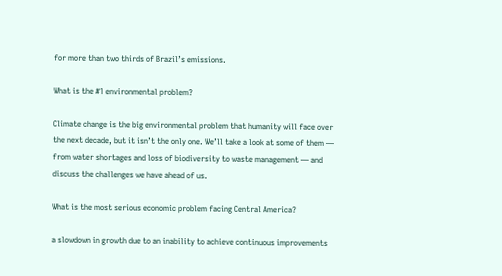for more than two thirds of Brazil’s emissions.

What is the #1 environmental problem?

Climate change is the big environmental problem that humanity will face over the next decade, but it isn’t the only one. We’ll take a look at some of them — from water shortages and loss of biodiversity to waste management — and discuss the challenges we have ahead of us.

What is the most serious economic problem facing Central America?

a slowdown in growth due to an inability to achieve continuous improvements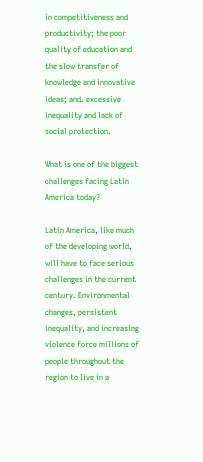in competitiveness and productivity; the poor quality of education and the slow transfer of knowledge and innovative ideas; and. excessive inequality and lack of social protection.

What is one of the biggest challenges facing Latin America today?

Latin America, like much of the developing world, will have to face serious challenges in the current century. Environmental changes, persistent inequality, and increasing violence force millions of people throughout the region to live in a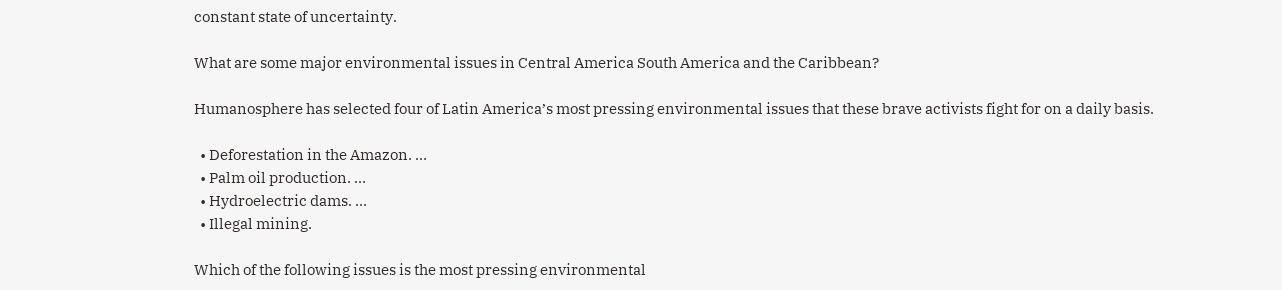constant state of uncertainty.

What are some major environmental issues in Central America South America and the Caribbean?

Humanosphere has selected four of Latin America’s most pressing environmental issues that these brave activists fight for on a daily basis.

  • Deforestation in the Amazon. …
  • Palm oil production. …
  • Hydroelectric dams. …
  • Illegal mining.

Which of the following issues is the most pressing environmental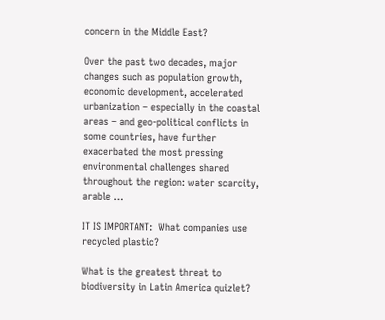concern in the Middle East?

Over the past two decades, major changes such as population growth, economic development, accelerated urbanization – especially in the coastal areas – and geo-political conflicts in some countries, have further exacerbated the most pressing environmental challenges shared throughout the region: water scarcity, arable …

IT IS IMPORTANT:  What companies use recycled plastic?

What is the greatest threat to biodiversity in Latin America quizlet?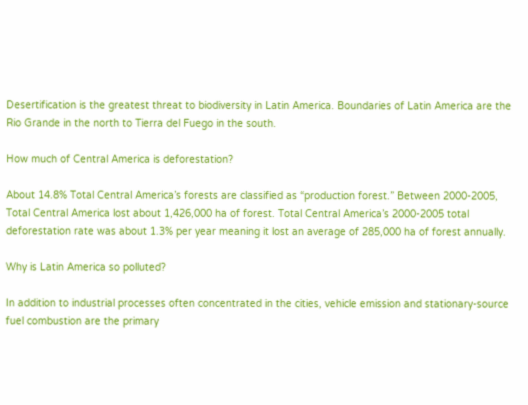Desertification is the greatest threat to biodiversity in Latin America. Boundaries of Latin America are the Rio Grande in the north to Tierra del Fuego in the south.

How much of Central America is deforestation?

About 14.8% Total Central America’s forests are classified as “production forest.” Between 2000-2005, Total Central America lost about 1,426,000 ha of forest. Total Central America’s 2000-2005 total deforestation rate was about 1.3% per year meaning it lost an average of 285,000 ha of forest annually.

Why is Latin America so polluted?

In addition to industrial processes often concentrated in the cities, vehicle emission and stationary-source fuel combustion are the primary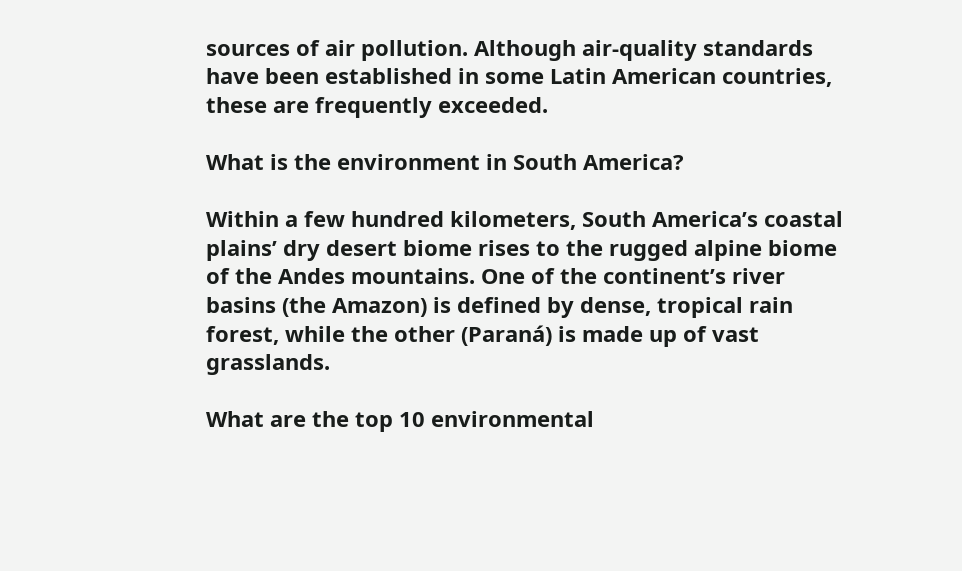sources of air pollution. Although air-quality standards have been established in some Latin American countries, these are frequently exceeded.

What is the environment in South America?

Within a few hundred kilometers, South America’s coastal plains’ dry desert biome rises to the rugged alpine biome of the Andes mountains. One of the continent’s river basins (the Amazon) is defined by dense, tropical rain forest, while the other (Paraná) is made up of vast grasslands.

What are the top 10 environmental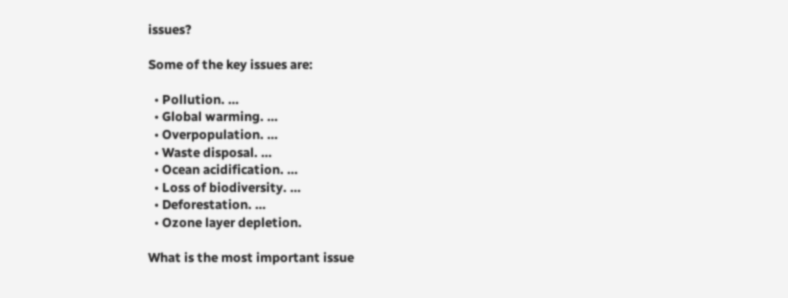issues?

Some of the key issues are:

  • Pollution. …
  • Global warming. …
  • Overpopulation. …
  • Waste disposal. …
  • Ocean acidification. …
  • Loss of biodiversity. …
  • Deforestation. …
  • Ozone layer depletion.

What is the most important issue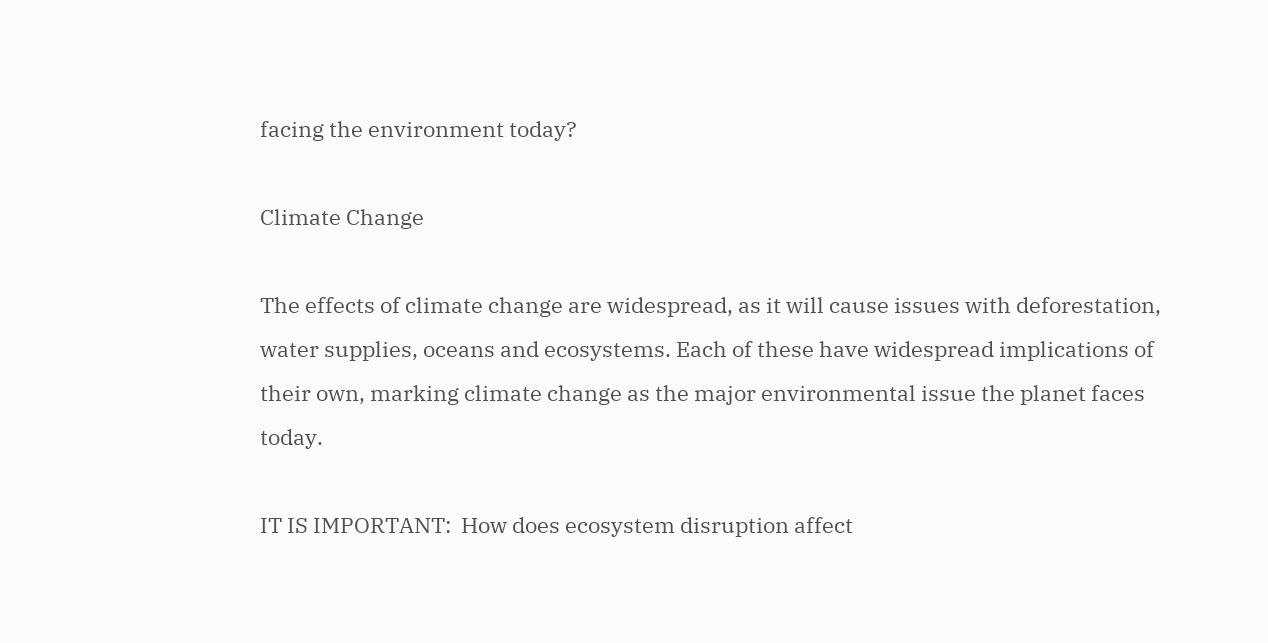facing the environment today?

Climate Change

The effects of climate change are widespread, as it will cause issues with deforestation, water supplies, oceans and ecosystems. Each of these have widespread implications of their own, marking climate change as the major environmental issue the planet faces today.

IT IS IMPORTANT:  How does ecosystem disruption affect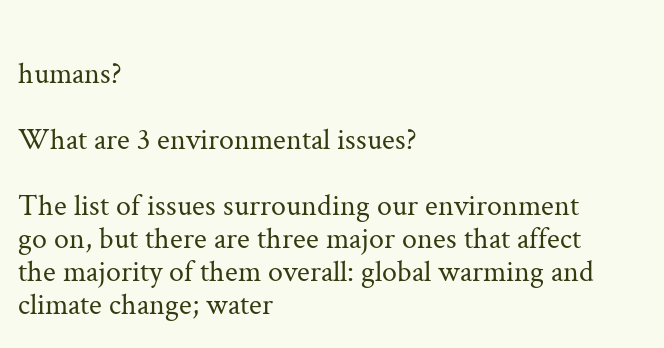humans?

What are 3 environmental issues?

The list of issues surrounding our environment go on, but there are three major ones that affect the majority of them overall: global warming and climate change; water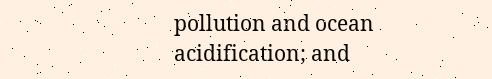pollution and ocean acidification; and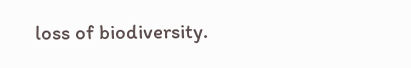loss of biodiversity.